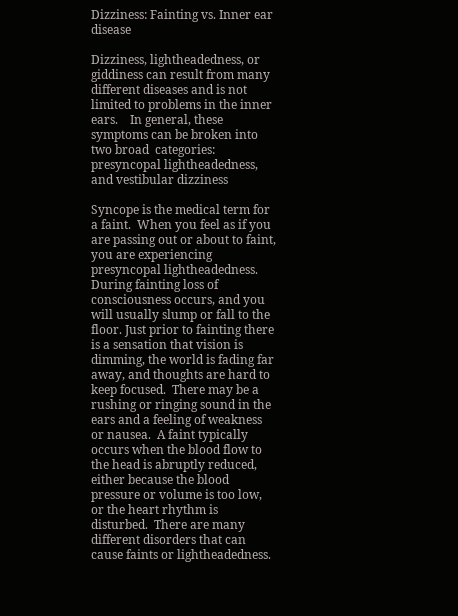Dizziness: Fainting vs. Inner ear disease

Dizziness, lightheadedness, or giddiness can result from many different diseases and is not limited to problems in the inner ears.    In general, these symptoms can be broken into two broad  categories: presyncopal lightheadedness, and vestibular dizziness

Syncope is the medical term for a faint.  When you feel as if you are passing out or about to faint, you are experiencing presyncopal lightheadedness.  During fainting loss of consciousness occurs, and you will usually slump or fall to the floor. Just prior to fainting there is a sensation that vision is dimming, the world is fading far away, and thoughts are hard to keep focused.  There may be a rushing or ringing sound in the ears and a feeling of weakness or nausea.  A faint typically occurs when the blood flow to the head is abruptly reduced, either because the blood pressure or volume is too low, or the heart rhythm is disturbed.  There are many different disorders that can cause faints or lightheadedness.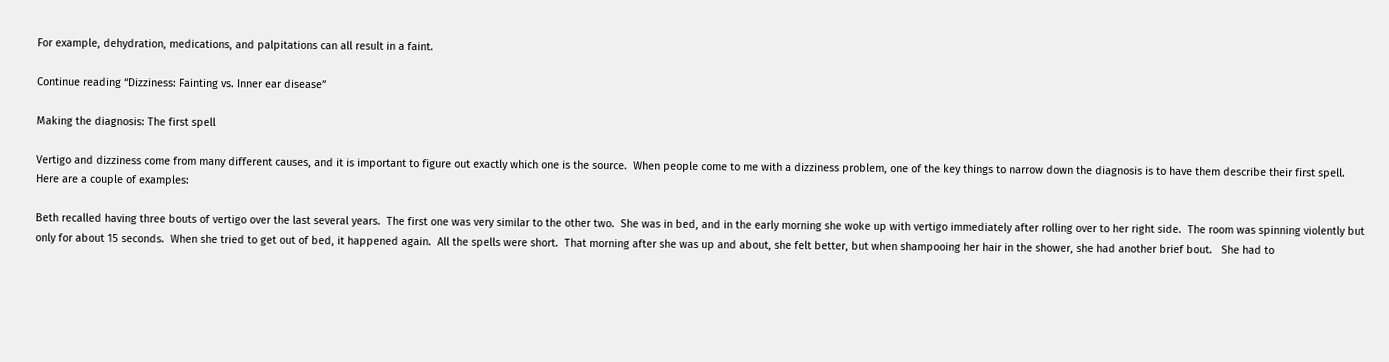For example, dehydration, medications, and palpitations can all result in a faint.

Continue reading “Dizziness: Fainting vs. Inner ear disease”

Making the diagnosis: The first spell

Vertigo and dizziness come from many different causes, and it is important to figure out exactly which one is the source.  When people come to me with a dizziness problem, one of the key things to narrow down the diagnosis is to have them describe their first spell.  Here are a couple of examples:

Beth recalled having three bouts of vertigo over the last several years.  The first one was very similar to the other two.  She was in bed, and in the early morning she woke up with vertigo immediately after rolling over to her right side.  The room was spinning violently but only for about 15 seconds.  When she tried to get out of bed, it happened again.  All the spells were short.  That morning after she was up and about, she felt better, but when shampooing her hair in the shower, she had another brief bout.   She had to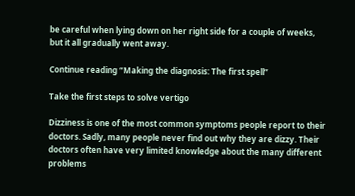be careful when lying down on her right side for a couple of weeks, but it all gradually went away.

Continue reading “Making the diagnosis: The first spell”

Take the first steps to solve vertigo

Dizziness is one of the most common symptoms people report to their doctors. Sadly, many people never find out why they are dizzy. Their doctors often have very limited knowledge about the many different problems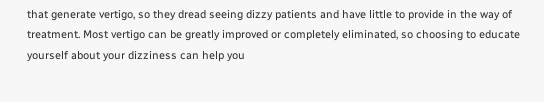that generate vertigo, so they dread seeing dizzy patients and have little to provide in the way of treatment. Most vertigo can be greatly improved or completely eliminated, so choosing to educate yourself about your dizziness can help you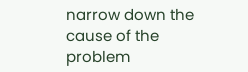narrow down the cause of the problem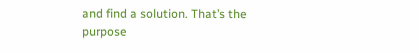and find a solution. That’s the purpose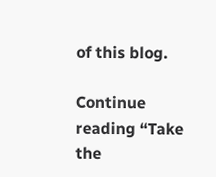of this blog.

Continue reading “Take the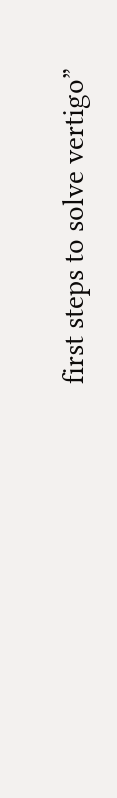first steps to solve vertigo”